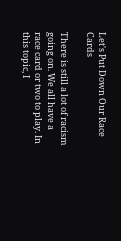Let's Put Down Our Race Cards

There is still a lot of racism going on. We all have a race card or two to play. In this topic, I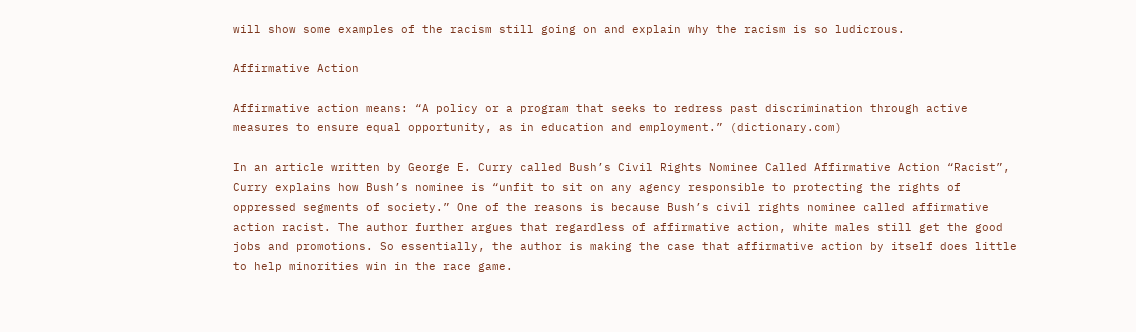will show some examples of the racism still going on and explain why the racism is so ludicrous.

Affirmative Action

Affirmative action means: “A policy or a program that seeks to redress past discrimination through active measures to ensure equal opportunity, as in education and employment.” (dictionary.com)

In an article written by George E. Curry called Bush’s Civil Rights Nominee Called Affirmative Action “Racist”, Curry explains how Bush’s nominee is “unfit to sit on any agency responsible to protecting the rights of oppressed segments of society.” One of the reasons is because Bush’s civil rights nominee called affirmative action racist. The author further argues that regardless of affirmative action, white males still get the good jobs and promotions. So essentially, the author is making the case that affirmative action by itself does little to help minorities win in the race game.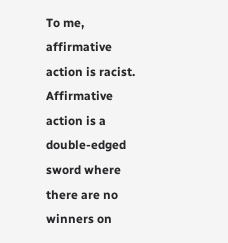To me, affirmative action is racist. Affirmative action is a double-edged sword where there are no winners on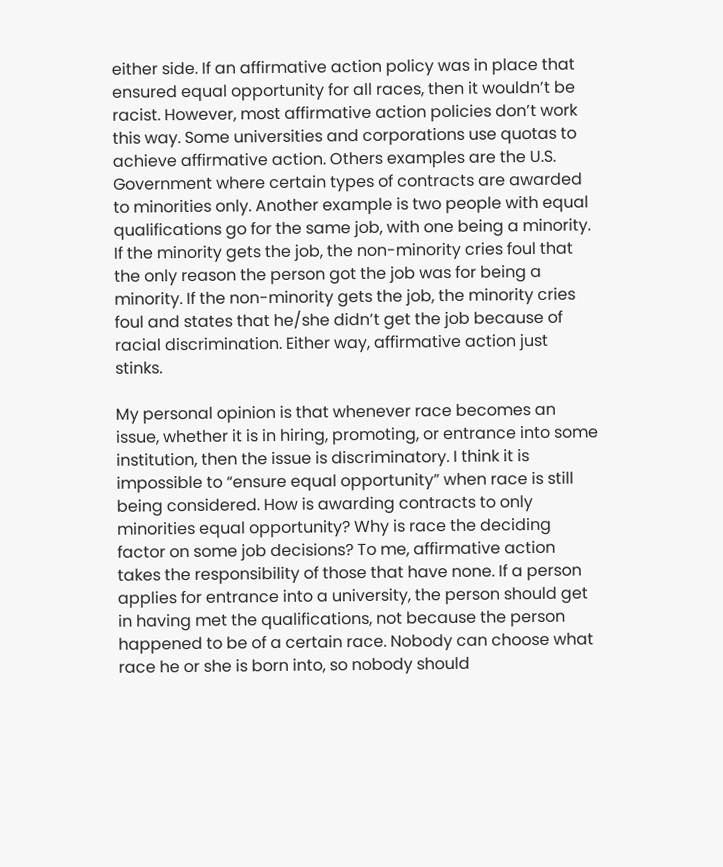either side. If an affirmative action policy was in place that ensured equal opportunity for all races, then it wouldn’t be racist. However, most affirmative action policies don’t work this way. Some universities and corporations use quotas to achieve affirmative action. Others examples are the U.S. Government where certain types of contracts are awarded to minorities only. Another example is two people with equal qualifications go for the same job, with one being a minority. If the minority gets the job, the non-minority cries foul that the only reason the person got the job was for being a minority. If the non-minority gets the job, the minority cries foul and states that he/she didn’t get the job because of racial discrimination. Either way, affirmative action just stinks.

My personal opinion is that whenever race becomes an issue, whether it is in hiring, promoting, or entrance into some institution, then the issue is discriminatory. I think it is impossible to “ensure equal opportunity” when race is still being considered. How is awarding contracts to only minorities equal opportunity? Why is race the deciding factor on some job decisions? To me, affirmative action takes the responsibility of those that have none. If a person applies for entrance into a university, the person should get in having met the qualifications, not because the person happened to be of a certain race. Nobody can choose what race he or she is born into, so nobody should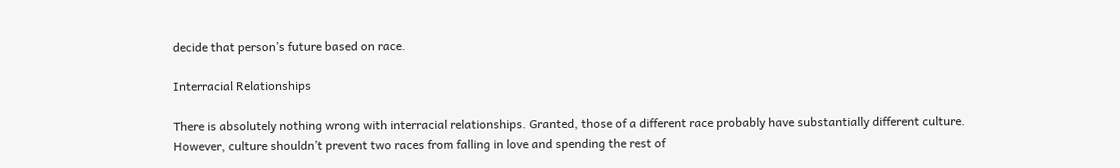decide that person’s future based on race.

Interracial Relationships

There is absolutely nothing wrong with interracial relationships. Granted, those of a different race probably have substantially different culture. However, culture shouldn’t prevent two races from falling in love and spending the rest of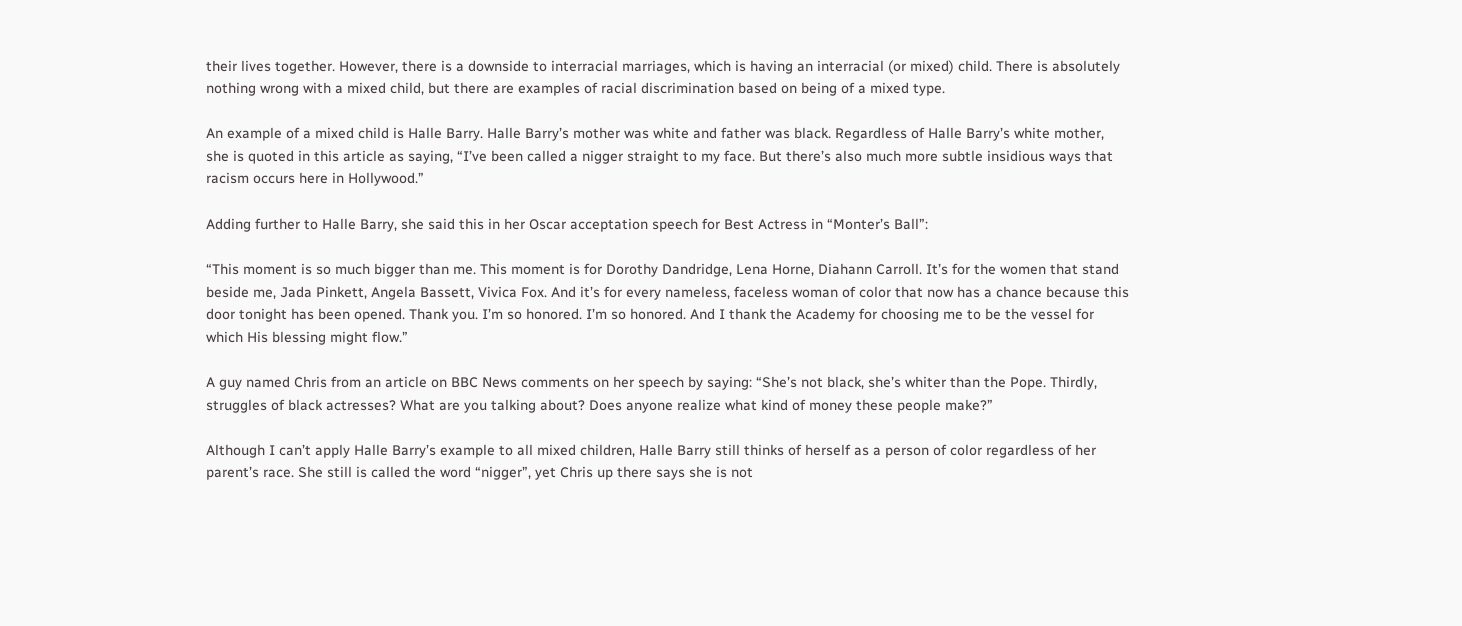their lives together. However, there is a downside to interracial marriages, which is having an interracial (or mixed) child. There is absolutely nothing wrong with a mixed child, but there are examples of racial discrimination based on being of a mixed type.

An example of a mixed child is Halle Barry. Halle Barry’s mother was white and father was black. Regardless of Halle Barry’s white mother, she is quoted in this article as saying, “I’ve been called a nigger straight to my face. But there’s also much more subtle insidious ways that racism occurs here in Hollywood.”

Adding further to Halle Barry, she said this in her Oscar acceptation speech for Best Actress in “Monter’s Ball”:

“This moment is so much bigger than me. This moment is for Dorothy Dandridge, Lena Horne, Diahann Carroll. It’s for the women that stand beside me, Jada Pinkett, Angela Bassett, Vivica Fox. And it’s for every nameless, faceless woman of color that now has a chance because this door tonight has been opened. Thank you. I’m so honored. I’m so honored. And I thank the Academy for choosing me to be the vessel for which His blessing might flow.”

A guy named Chris from an article on BBC News comments on her speech by saying: “She’s not black, she’s whiter than the Pope. Thirdly, struggles of black actresses? What are you talking about? Does anyone realize what kind of money these people make?”

Although I can’t apply Halle Barry’s example to all mixed children, Halle Barry still thinks of herself as a person of color regardless of her parent’s race. She still is called the word “nigger”, yet Chris up there says she is not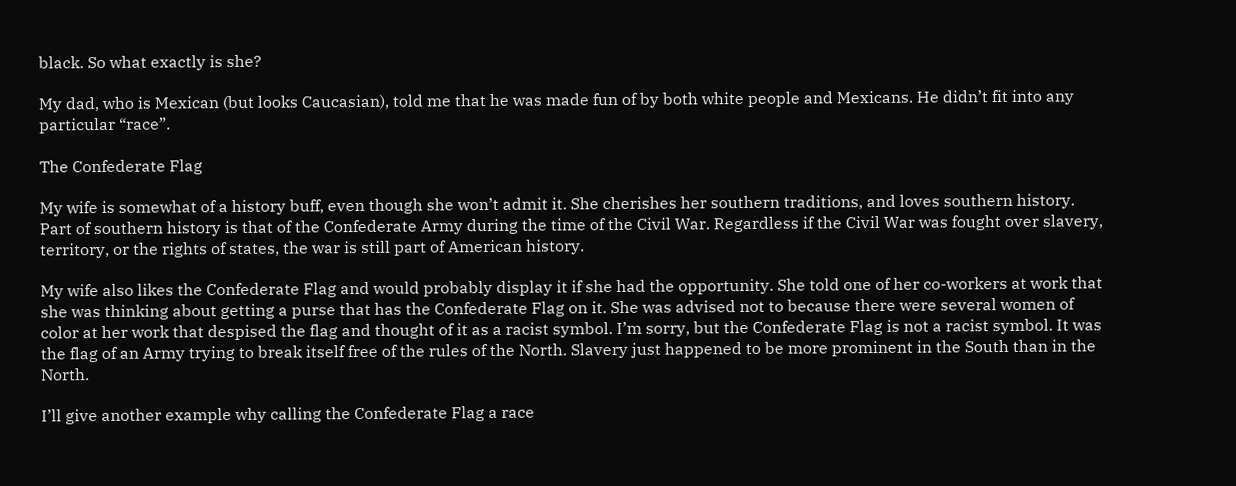black. So what exactly is she?

My dad, who is Mexican (but looks Caucasian), told me that he was made fun of by both white people and Mexicans. He didn’t fit into any particular “race”.

The Confederate Flag

My wife is somewhat of a history buff, even though she won’t admit it. She cherishes her southern traditions, and loves southern history. Part of southern history is that of the Confederate Army during the time of the Civil War. Regardless if the Civil War was fought over slavery, territory, or the rights of states, the war is still part of American history.

My wife also likes the Confederate Flag and would probably display it if she had the opportunity. She told one of her co-workers at work that she was thinking about getting a purse that has the Confederate Flag on it. She was advised not to because there were several women of color at her work that despised the flag and thought of it as a racist symbol. I’m sorry, but the Confederate Flag is not a racist symbol. It was the flag of an Army trying to break itself free of the rules of the North. Slavery just happened to be more prominent in the South than in the North.

I’ll give another example why calling the Confederate Flag a race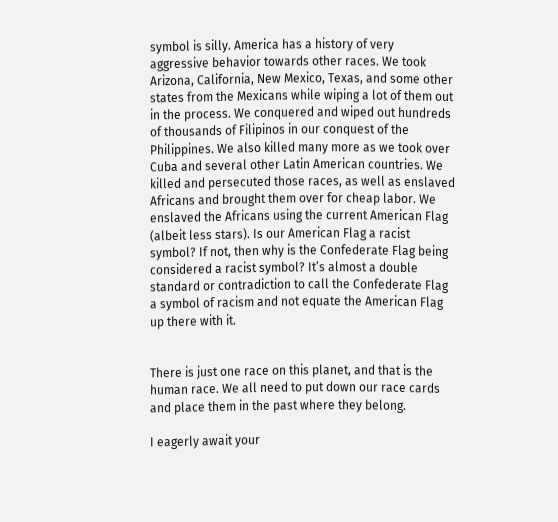symbol is silly. America has a history of very aggressive behavior towards other races. We took Arizona, California, New Mexico, Texas, and some other states from the Mexicans while wiping a lot of them out in the process. We conquered and wiped out hundreds of thousands of Filipinos in our conquest of the Philippines. We also killed many more as we took over Cuba and several other Latin American countries. We killed and persecuted those races, as well as enslaved Africans and brought them over for cheap labor. We enslaved the Africans using the current American Flag (albeit less stars). Is our American Flag a racist symbol? If not, then why is the Confederate Flag being considered a racist symbol? It’s almost a double standard or contradiction to call the Confederate Flag a symbol of racism and not equate the American Flag up there with it.


There is just one race on this planet, and that is the human race. We all need to put down our race cards and place them in the past where they belong.

I eagerly await your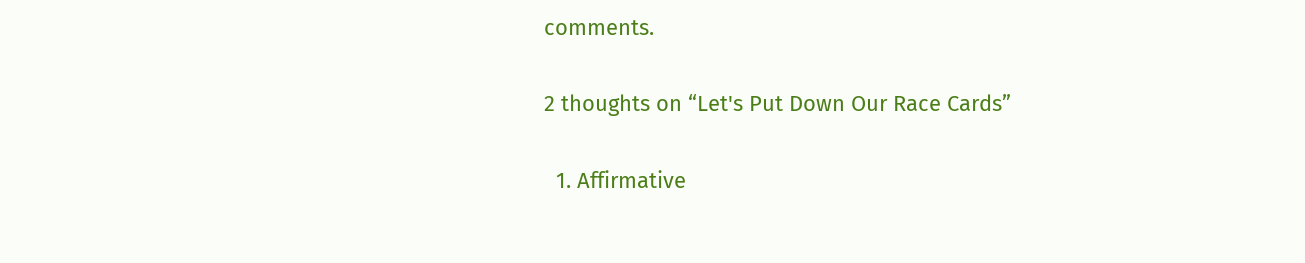comments.

2 thoughts on “Let's Put Down Our Race Cards”

  1. Affirmative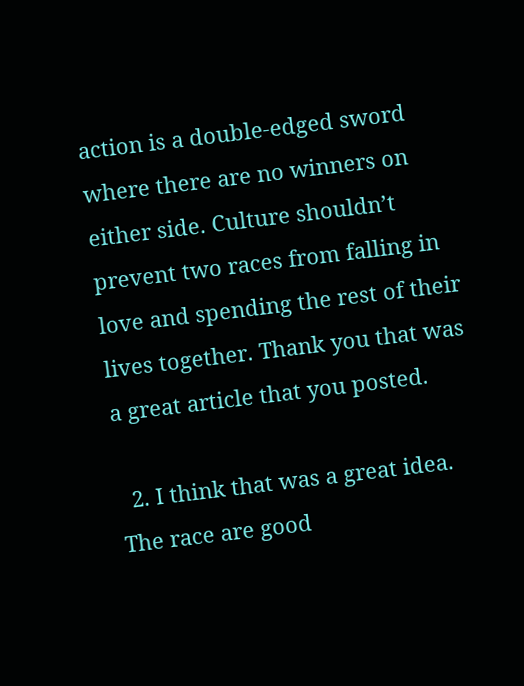action is a double-edged sword where there are no winners on either side. Culture shouldn’t prevent two races from falling in love and spending the rest of their lives together. Thank you that was a great article that you posted.

  2. I think that was a great idea. The race are good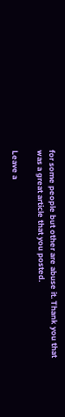for some people but other are abuse it. Thank you that was a great article that you posted.

Leave a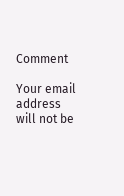Comment

Your email address will not be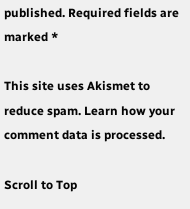published. Required fields are marked *

This site uses Akismet to reduce spam. Learn how your comment data is processed.

Scroll to Top